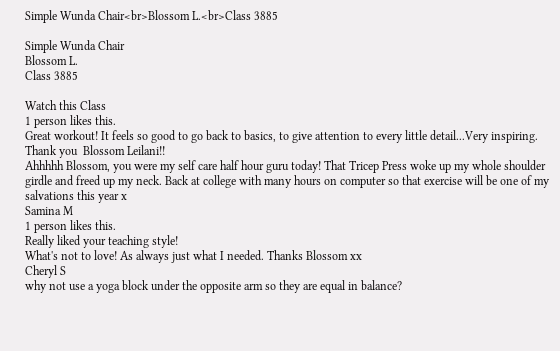Simple Wunda Chair<br>Blossom L.<br>Class 3885

Simple Wunda Chair
Blossom L.
Class 3885

Watch this Class
1 person likes this.
Great workout! It feels so good to go back to basics, to give attention to every little detail...Very inspiring. Thank you  Blossom Leilani!!
Ahhhhh Blossom, you were my self care half hour guru today! That Tricep Press woke up my whole shoulder girdle and freed up my neck. Back at college with many hours on computer so that exercise will be one of my salvations this year x
Samina M
1 person likes this.
Really liked your teaching style!
What's not to love! As always just what I needed. Thanks Blossom xx
Cheryl S
why not use a yoga block under the opposite arm so they are equal in balance?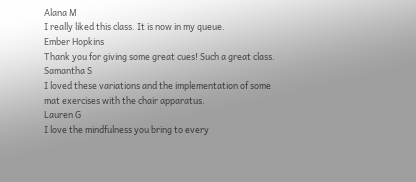Alana M
I really liked this class. It is now in my queue.
Ember Hopkins
Thank you for giving some great cues! Such a great class.
Samantha S
I loved these variations and the implementation of some mat exercises with the chair apparatus.
Lauren G
I love the mindfulness you bring to every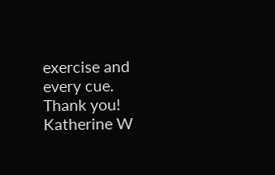exercise and every cue. Thank you!
Katherine W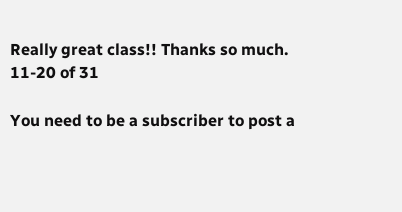Really great class!! Thanks so much.
11-20 of 31

You need to be a subscriber to post a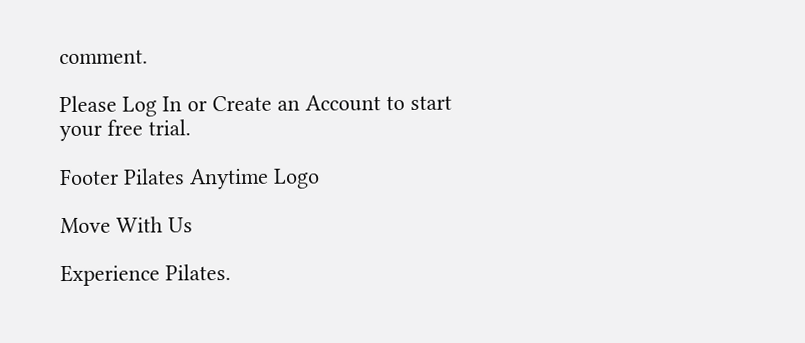comment.

Please Log In or Create an Account to start your free trial.

Footer Pilates Anytime Logo

Move With Us

Experience Pilates.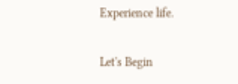Experience life.

Let's Begin